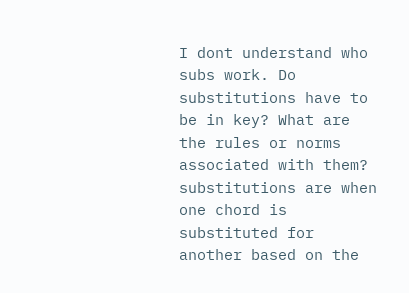I dont understand who subs work. Do substitutions have to be in key? What are the rules or norms associated with them?
substitutions are when one chord is substituted for another based on the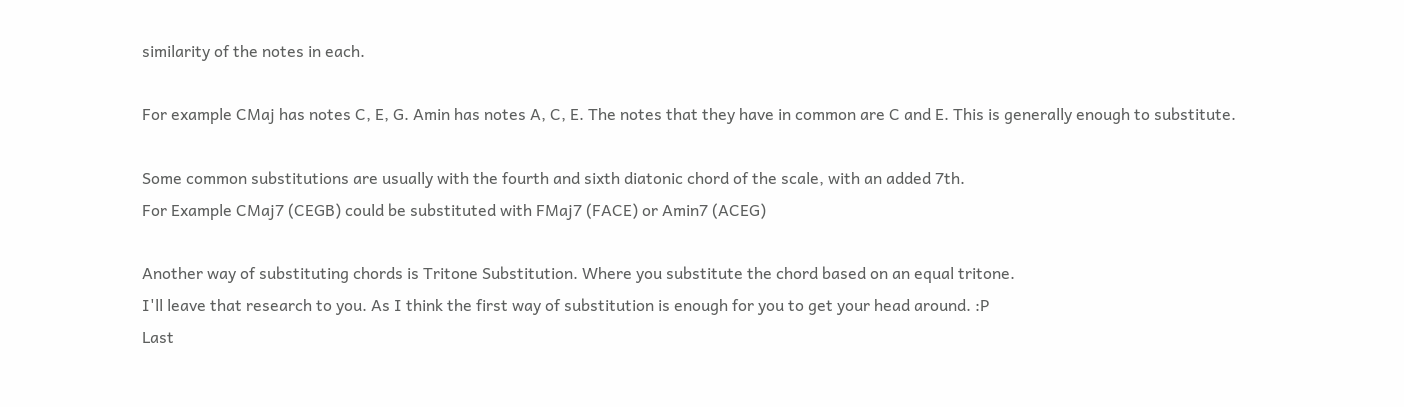similarity of the notes in each.

For example CMaj has notes C, E, G. Amin has notes A, C, E. The notes that they have in common are C and E. This is generally enough to substitute.

Some common substitutions are usually with the fourth and sixth diatonic chord of the scale, with an added 7th.
For Example CMaj7 (CEGB) could be substituted with FMaj7 (FACE) or Amin7 (ACEG)

Another way of substituting chords is Tritone Substitution. Where you substitute the chord based on an equal tritone.
I'll leave that research to you. As I think the first way of substitution is enough for you to get your head around. :P
Last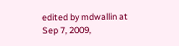edited by mdwallin at Sep 7, 2009,